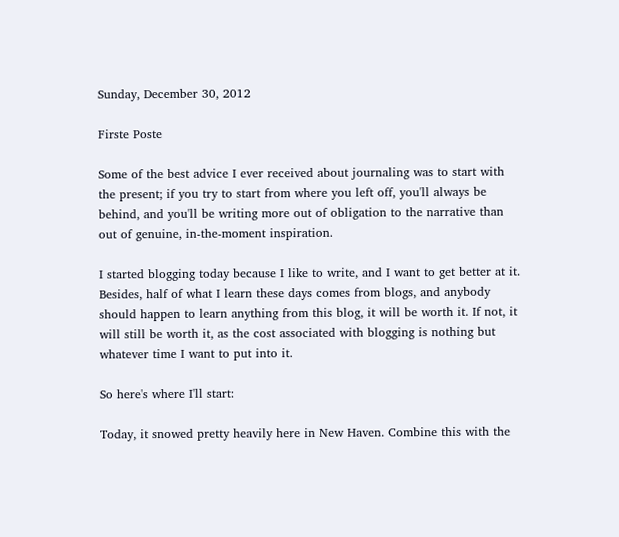Sunday, December 30, 2012

Firste Poste

Some of the best advice I ever received about journaling was to start with the present; if you try to start from where you left off, you'll always be behind, and you'll be writing more out of obligation to the narrative than out of genuine, in-the-moment inspiration.

I started blogging today because I like to write, and I want to get better at it. Besides, half of what I learn these days comes from blogs, and anybody should happen to learn anything from this blog, it will be worth it. If not, it will still be worth it, as the cost associated with blogging is nothing but whatever time I want to put into it.

So here's where I'll start:

Today, it snowed pretty heavily here in New Haven. Combine this with the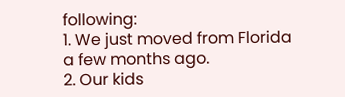following:
1. We just moved from Florida a few months ago.
2. Our kids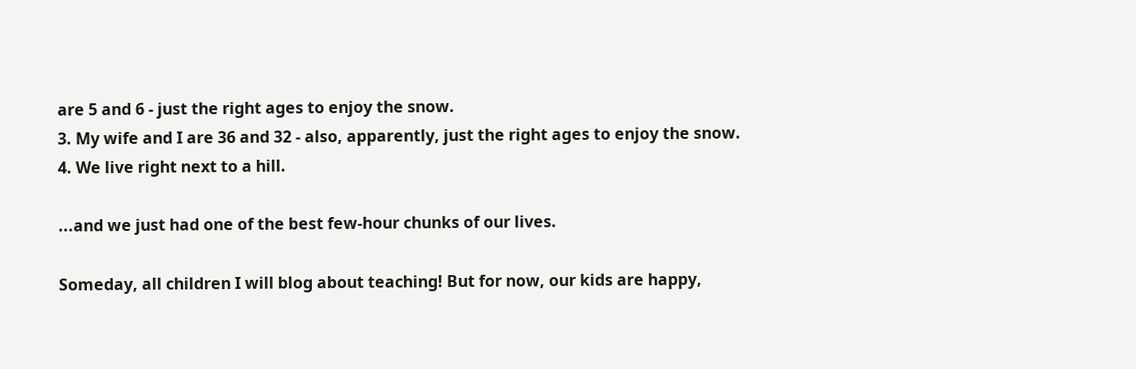are 5 and 6 - just the right ages to enjoy the snow.
3. My wife and I are 36 and 32 - also, apparently, just the right ages to enjoy the snow.
4. We live right next to a hill.

...and we just had one of the best few-hour chunks of our lives.

Someday, all children I will blog about teaching! But for now, our kids are happy,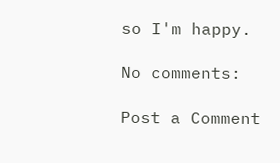so I'm happy.

No comments:

Post a Comment